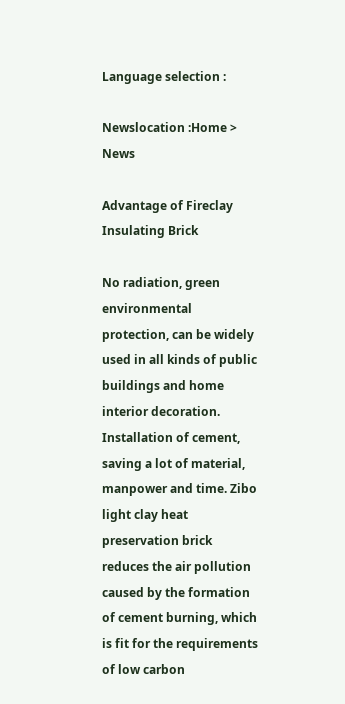Language selection :

Newslocation :Home > News

Advantage of Fireclay Insulating Brick

No radiation, green environmental protection, can be widely used in all kinds of public buildings and home interior decoration. Installation of cement, saving a lot of material, manpower and time. Zibo light clay heat preservation brick reduces the air pollution caused by the formation of cement burning, which is fit for the requirements of low carbon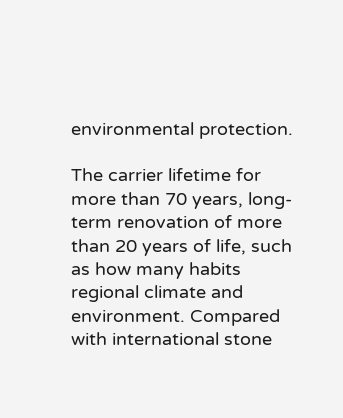environmental protection.

The carrier lifetime for more than 70 years, long-term renovation of more than 20 years of life, such as how many habits regional climate and environment. Compared with international stone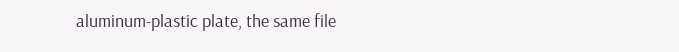aluminum-plastic plate, the same file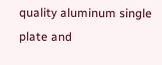quality aluminum single plate and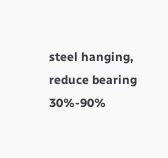steel hanging, reduce bearing 30%-90%